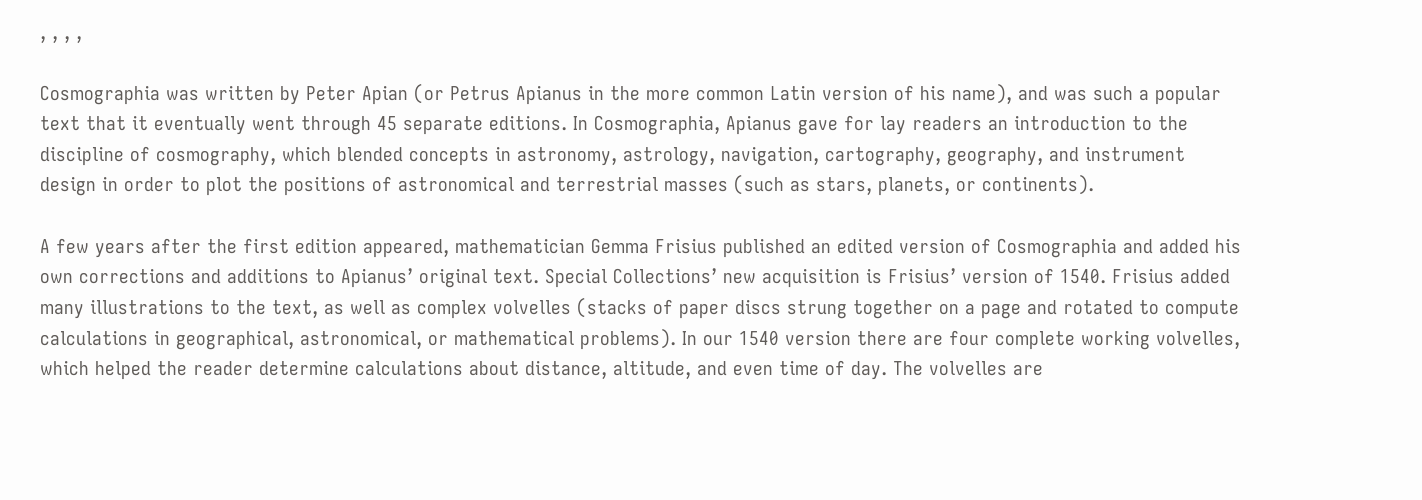, , , ,

Cosmographia was written by Peter Apian (or Petrus Apianus in the more common Latin version of his name), and was such a popular text that it eventually went through 45 separate editions. In Cosmographia, Apianus gave for lay readers an introduction to the discipline of cosmography, which blended concepts in astronomy, astrology, navigation, cartography, geography, and instrument design in order to plot the positions of astronomical and terrestrial masses (such as stars, planets, or continents).

A few years after the first edition appeared, mathematician Gemma Frisius published an edited version of Cosmographia and added his own corrections and additions to Apianus’ original text. Special Collections’ new acquisition is Frisius’ version of 1540. Frisius added many illustrations to the text, as well as complex volvelles (stacks of paper discs strung together on a page and rotated to compute calculations in geographical, astronomical, or mathematical problems). In our 1540 version there are four complete working volvelles, which helped the reader determine calculations about distance, altitude, and even time of day. The volvelles are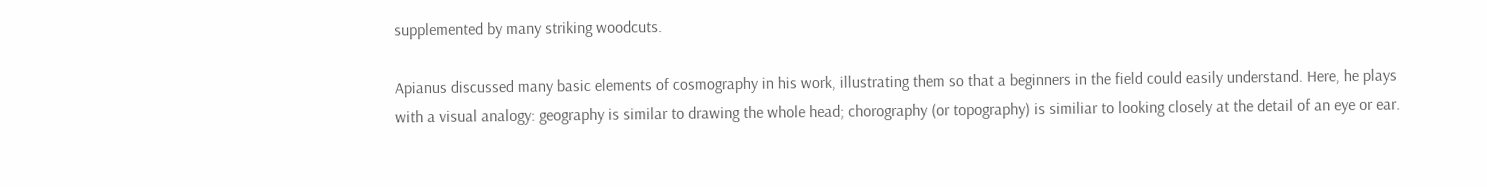supplemented by many striking woodcuts.

Apianus discussed many basic elements of cosmography in his work, illustrating them so that a beginners in the field could easily understand. Here, he plays with a visual analogy: geography is similar to drawing the whole head; chorography (or topography) is similiar to looking closely at the detail of an eye or ear.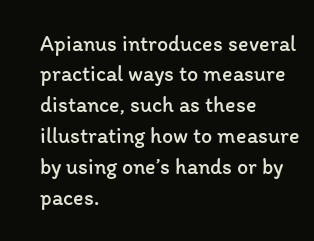Apianus introduces several practical ways to measure distance, such as these illustrating how to measure by using one’s hands or by paces.